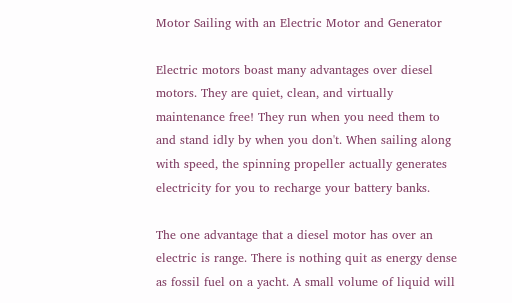Motor Sailing with an Electric Motor and Generator

Electric motors boast many advantages over diesel motors. They are quiet, clean, and virtually maintenance free! They run when you need them to and stand idly by when you don't. When sailing along with speed, the spinning propeller actually generates electricity for you to recharge your battery banks.

The one advantage that a diesel motor has over an electric is range. There is nothing quit as energy dense as fossil fuel on a yacht. A small volume of liquid will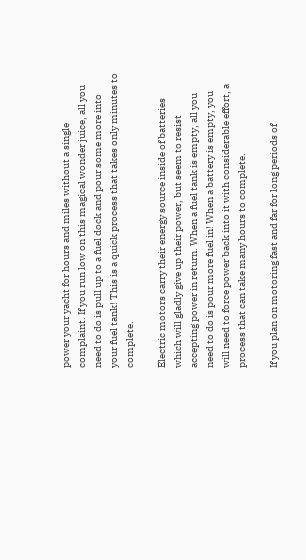power your yacht for hours and miles without a single complaint. If you run low on this magical wonder juice, all you need to do is pull up to a fuel dock and pour some more into your fuel tank! This is a quick process that takes only minutes to complete.

Electric motors carry their energy source inside of batteries which will gladly give up their power, but seem to resist accepting power in return. When a fuel tank is empty, all you need to do is pour more fuel in! When a battery is empty, you will need to force power back into it with considerable effort, a process that can take many hours to complete.

If you plan on motoring fast and far for long periods of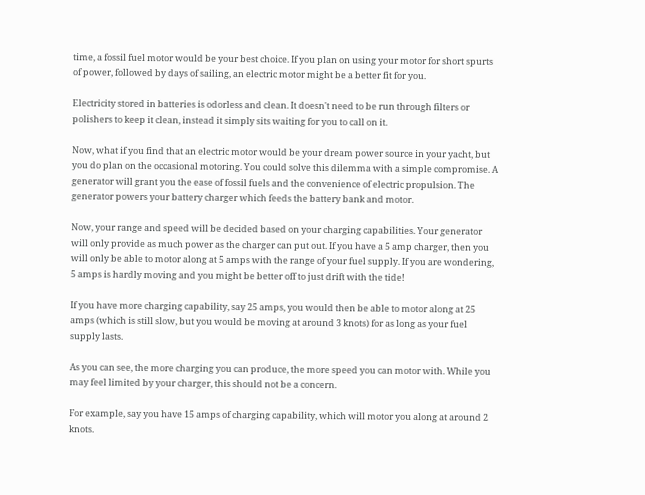time, a fossil fuel motor would be your best choice. If you plan on using your motor for short spurts of power, followed by days of sailing, an electric motor might be a better fit for you.

Electricity stored in batteries is odorless and clean. It doesn't need to be run through filters or polishers to keep it clean, instead it simply sits waiting for you to call on it.

Now, what if you find that an electric motor would be your dream power source in your yacht, but you do plan on the occasional motoring. You could solve this dilemma with a simple compromise. A generator will grant you the ease of fossil fuels and the convenience of electric propulsion. The generator powers your battery charger which feeds the battery bank and motor.

Now, your range and speed will be decided based on your charging capabilities. Your generator will only provide as much power as the charger can put out. If you have a 5 amp charger, then you will only be able to motor along at 5 amps with the range of your fuel supply. If you are wondering, 5 amps is hardly moving and you might be better off to just drift with the tide!

If you have more charging capability, say 25 amps, you would then be able to motor along at 25 amps (which is still slow, but you would be moving at around 3 knots) for as long as your fuel supply lasts.

As you can see, the more charging you can produce, the more speed you can motor with. While you may feel limited by your charger, this should not be a concern.

For example, say you have 15 amps of charging capability, which will motor you along at around 2 knots.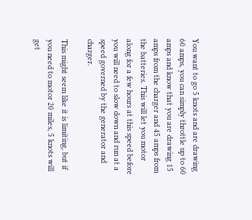You want to go 5 knots and are drawing 60 amps, you can simply throttle up to 60 amps and know that you are drawing 15 amps from the charger and 45 amps from the batteries. This will let you motor along for a few hours at this speed before you will need to slow down and run at a speed governed by the generator and charger.

This might seem like it is limiting, but if you need to motor 20 miles, 5 knots will get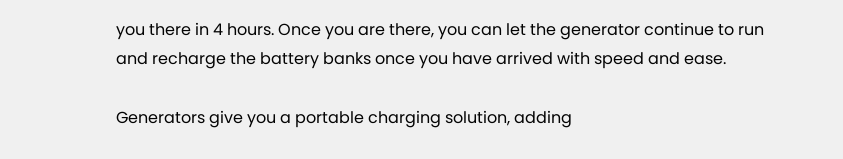you there in 4 hours. Once you are there, you can let the generator continue to run and recharge the battery banks once you have arrived with speed and ease.

Generators give you a portable charging solution, adding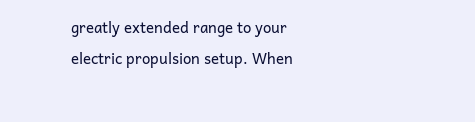greatly extended range to your electric propulsion setup. When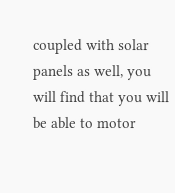coupled with solar panels as well, you will find that you will be able to motor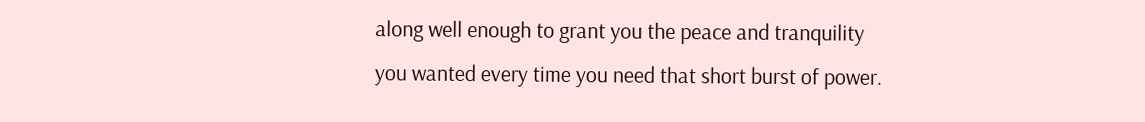along well enough to grant you the peace and tranquility you wanted every time you need that short burst of power.